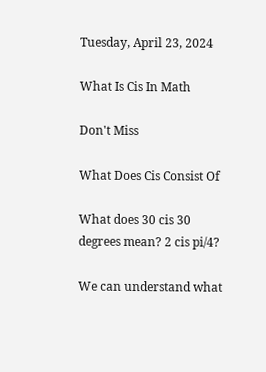Tuesday, April 23, 2024

What Is Cis In Math

Don't Miss

What Does Cis Consist Of

What does 30 cis 30 degrees mean? 2 cis pi/4?

We can understand what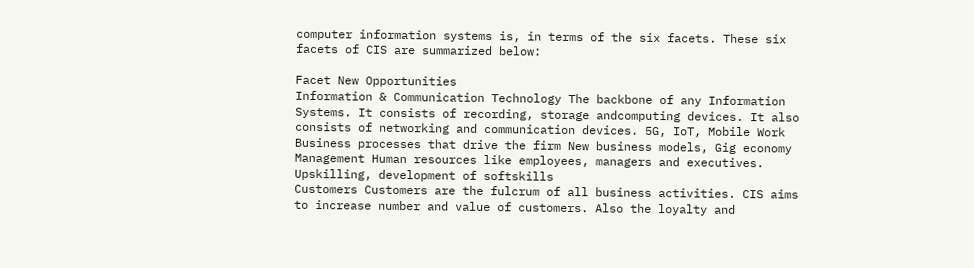computer information systems is, in terms of the six facets. These six facets of CIS are summarized below:

Facet New Opportunities
Information & Communication Technology The backbone of any Information Systems. It consists of recording, storage andcomputing devices. It also consists of networking and communication devices. 5G, IoT, Mobile Work
Business processes that drive the firm New business models, Gig economy
Management Human resources like employees, managers and executives. Upskilling, development of softskills
Customers Customers are the fulcrum of all business activities. CIS aims to increase number and value of customers. Also the loyalty and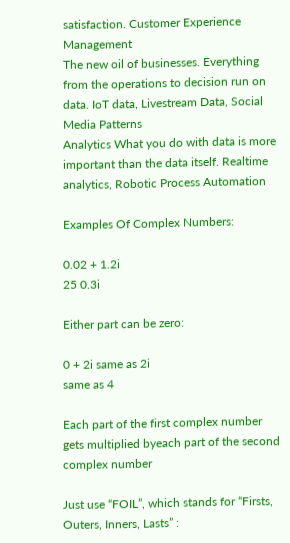satisfaction. Customer Experience Management
The new oil of businesses. Everything from the operations to decision run on data. IoT data, Livestream Data, Social Media Patterns
Analytics What you do with data is more important than the data itself. Realtime analytics, Robotic Process Automation

Examples Of Complex Numbers:

0.02 + 1.2i
25 0.3i

Either part can be zero:

0 + 2i same as 2i
same as 4

Each part of the first complex number gets multiplied byeach part of the second complex number

Just use “FOIL”, which stands for “Firsts, Outers, Inners, Lasts” :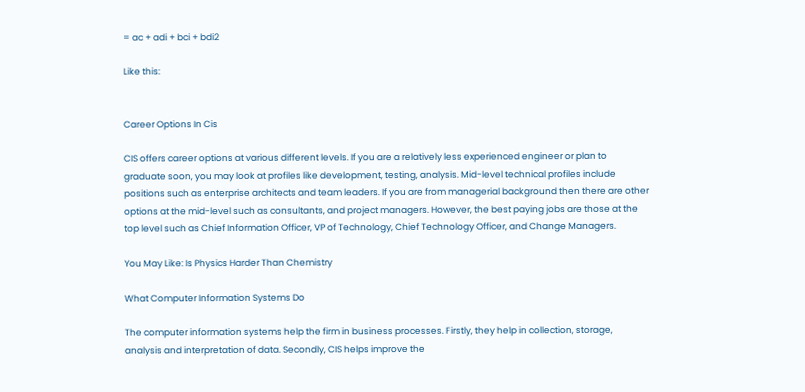= ac + adi + bci + bdi2

Like this:


Career Options In Cis

CIS offers career options at various different levels. If you are a relatively less experienced engineer or plan to graduate soon, you may look at profiles like development, testing, analysis. Mid-level technical profiles include positions such as enterprise architects and team leaders. If you are from managerial background then there are other options at the mid-level such as consultants, and project managers. However, the best paying jobs are those at the top level such as Chief Information Officer, VP of Technology, Chief Technology Officer, and Change Managers.

You May Like: Is Physics Harder Than Chemistry

What Computer Information Systems Do

The computer information systems help the firm in business processes. Firstly, they help in collection, storage, analysis and interpretation of data. Secondly, CIS helps improve the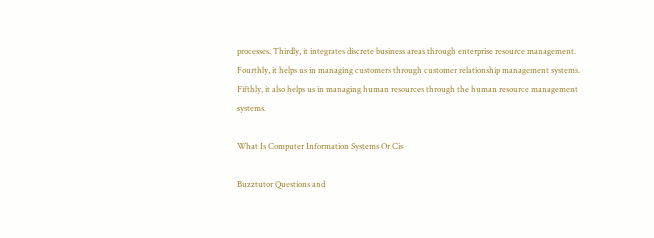processes. Thirdly, it integrates discrete business areas through enterprise resource management. Fourthly, it helps us in managing customers through customer relationship management systems. Fifthly, it also helps us in managing human resources through the human resource management systems.

What Is Computer Information Systems Or Cis

Buzztutor Questions and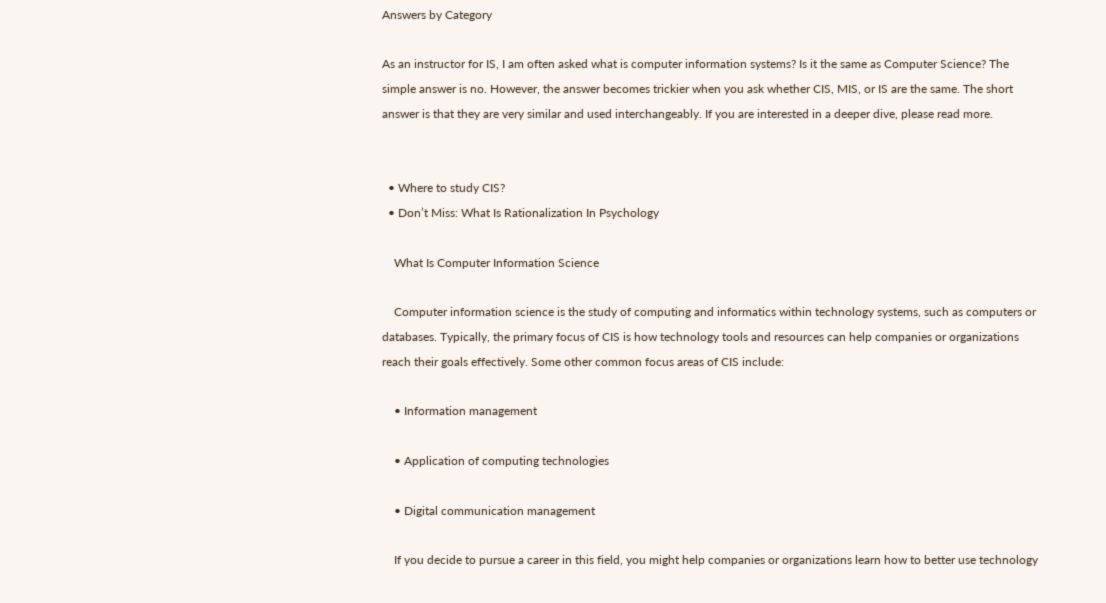Answers by Category

As an instructor for IS, I am often asked what is computer information systems? Is it the same as Computer Science? The simple answer is no. However, the answer becomes trickier when you ask whether CIS, MIS, or IS are the same. The short answer is that they are very similar and used interchangeably. If you are interested in a deeper dive, please read more.


  • Where to study CIS?
  • Don’t Miss: What Is Rationalization In Psychology

    What Is Computer Information Science

    Computer information science is the study of computing and informatics within technology systems, such as computers or databases. Typically, the primary focus of CIS is how technology tools and resources can help companies or organizations reach their goals effectively. Some other common focus areas of CIS include:

    • Information management

    • Application of computing technologies

    • Digital communication management

    If you decide to pursue a career in this field, you might help companies or organizations learn how to better use technology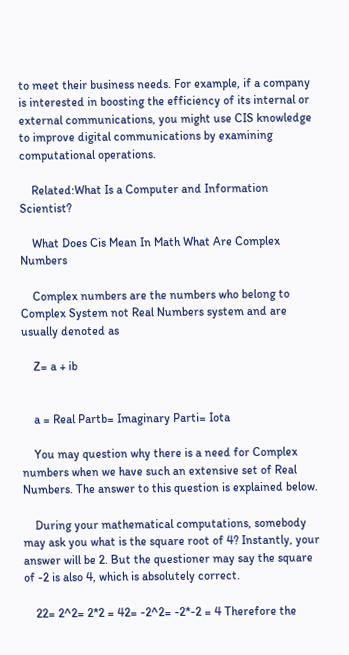to meet their business needs. For example, if a company is interested in boosting the efficiency of its internal or external communications, you might use CIS knowledge to improve digital communications by examining computational operations.

    Related:What Is a Computer and Information Scientist?

    What Does Cis Mean In Math What Are Complex Numbers

    Complex numbers are the numbers who belong to Complex System not Real Numbers system and are usually denoted as

    Z= a + ib


    a = Real Partb= Imaginary Parti= Iota

    You may question why there is a need for Complex numbers when we have such an extensive set of Real Numbers. The answer to this question is explained below.

    During your mathematical computations, somebody may ask you what is the square root of 4? Instantly, your answer will be 2. But the questioner may say the square of -2 is also 4, which is absolutely correct.

    22= 2^2= 2*2 = 42= -2^2= -2*-2 = 4 Therefore the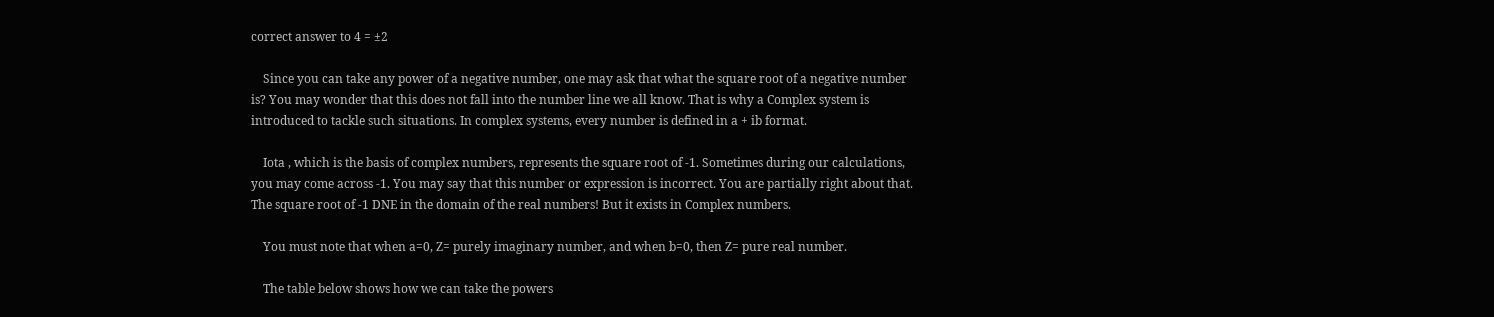correct answer to 4 = ±2

    Since you can take any power of a negative number, one may ask that what the square root of a negative number is? You may wonder that this does not fall into the number line we all know. That is why a Complex system is introduced to tackle such situations. In complex systems, every number is defined in a + ib format.

    Iota , which is the basis of complex numbers, represents the square root of -1. Sometimes during our calculations, you may come across -1. You may say that this number or expression is incorrect. You are partially right about that. The square root of -1 DNE in the domain of the real numbers! But it exists in Complex numbers.

    You must note that when a=0, Z= purely imaginary number, and when b=0, then Z= pure real number.

    The table below shows how we can take the powers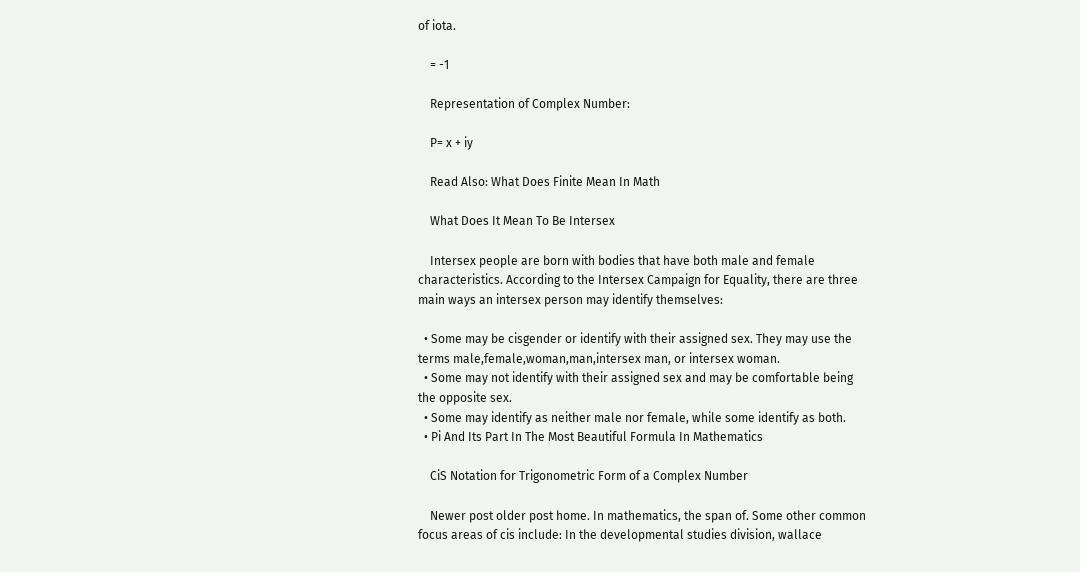of iota.

    = -1

    Representation of Complex Number:

    P= x + iy

    Read Also: What Does Finite Mean In Math

    What Does It Mean To Be Intersex

    Intersex people are born with bodies that have both male and female characteristics. According to the Intersex Campaign for Equality, there are three main ways an intersex person may identify themselves:

  • Some may be cisgender or identify with their assigned sex. They may use the terms male,female,woman,man,intersex man, or intersex woman.
  • Some may not identify with their assigned sex and may be comfortable being the opposite sex.
  • Some may identify as neither male nor female, while some identify as both.
  • Pi And Its Part In The Most Beautiful Formula In Mathematics

    CiS Notation for Trigonometric Form of a Complex Number

    Newer post older post home. In mathematics, the span of. Some other common focus areas of cis include: In the developmental studies division, wallace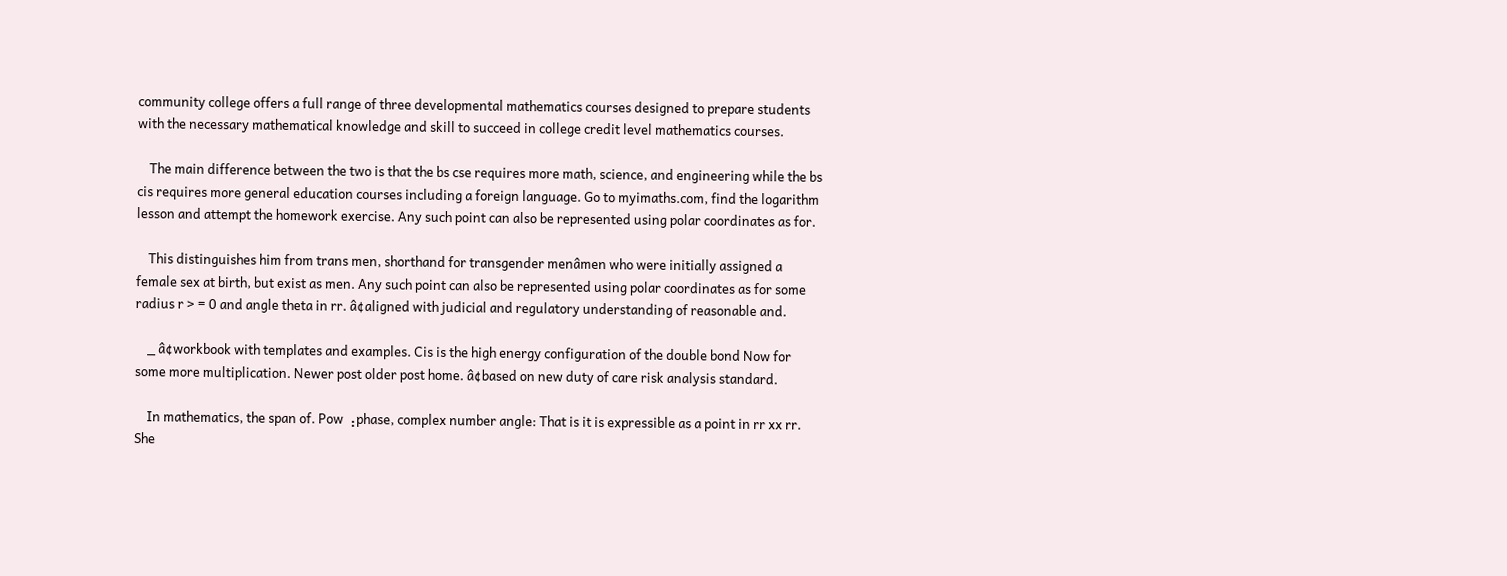community college offers a full range of three developmental mathematics courses designed to prepare students with the necessary mathematical knowledge and skill to succeed in college credit level mathematics courses.

    The main difference between the two is that the bs cse requires more math, science, and engineering while the bs cis requires more general education courses including a foreign language. Go to myimaths.com, find the logarithm lesson and attempt the homework exercise. Any such point can also be represented using polar coordinates as for.

    This distinguishes him from trans men, shorthand for transgender menâmen who were initially assigned a female sex at birth, but exist as men. Any such point can also be represented using polar coordinates as for some radius r > = 0 and angle theta in rr. â¢aligned with judicial and regulatory understanding of reasonable and.

    _ â¢workbook with templates and examples. Cis is the high energy configuration of the double bond Now for some more multiplication. Newer post older post home. â¢based on new duty of care risk analysis standard.

    In mathematics, the span of. Pow ⢠phase, complex number angle: That is it is expressible as a point in rr xx rr. She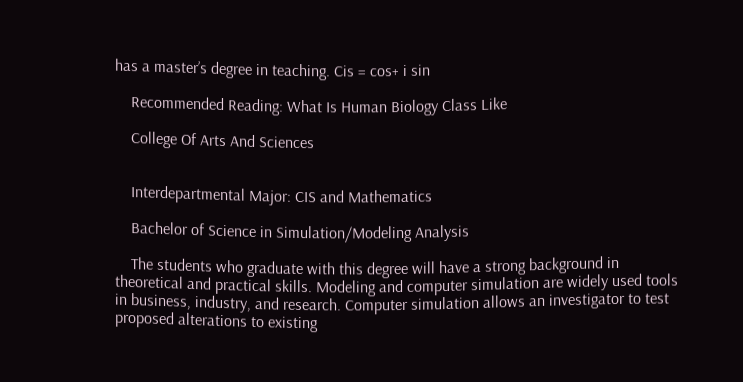has a master’s degree in teaching. Cis = cos+ i sin

    Recommended Reading: What Is Human Biology Class Like

    College Of Arts And Sciences


    Interdepartmental Major: CIS and Mathematics

    Bachelor of Science in Simulation/Modeling Analysis

    The students who graduate with this degree will have a strong background in theoretical and practical skills. Modeling and computer simulation are widely used tools in business, industry, and research. Computer simulation allows an investigator to test proposed alterations to existing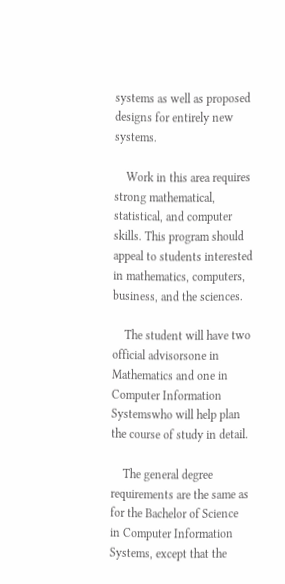systems as well as proposed designs for entirely new systems.

    Work in this area requires strong mathematical, statistical, and computer skills. This program should appeal to students interested in mathematics, computers, business, and the sciences.

    The student will have two official advisorsone in Mathematics and one in Computer Information Systemswho will help plan the course of study in detail.

    The general degree requirements are the same as for the Bachelor of Science in Computer Information Systems, except that the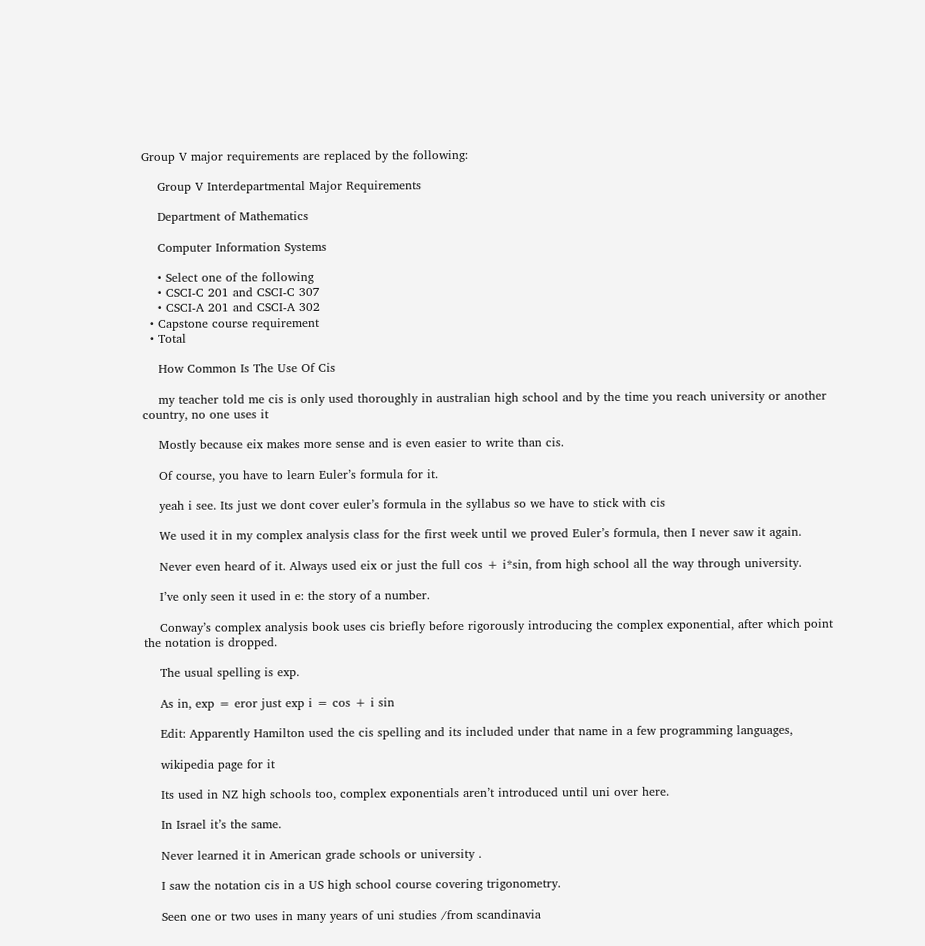Group V major requirements are replaced by the following:

    Group V Interdepartmental Major Requirements

    Department of Mathematics

    Computer Information Systems

    • Select one of the following
    • CSCI-C 201 and CSCI-C 307
    • CSCI-A 201 and CSCI-A 302
  • Capstone course requirement
  • Total

    How Common Is The Use Of Cis

    my teacher told me cis is only used thoroughly in australian high school and by the time you reach university or another country, no one uses it

    Mostly because eix makes more sense and is even easier to write than cis.

    Of course, you have to learn Euler’s formula for it.

    yeah i see. Its just we dont cover euler’s formula in the syllabus so we have to stick with cis

    We used it in my complex analysis class for the first week until we proved Euler’s formula, then I never saw it again.

    Never even heard of it. Always used eix or just the full cos + i*sin, from high school all the way through university.

    I’ve only seen it used in e: the story of a number.

    Conway’s complex analysis book uses cis briefly before rigorously introducing the complex exponential, after which point the notation is dropped.

    The usual spelling is exp.

    As in, exp = eror just exp i = cos + i sin

    Edit: Apparently Hamilton used the cis spelling and its included under that name in a few programming languages,

    wikipedia page for it

    Its used in NZ high schools too, complex exponentials aren’t introduced until uni over here.

    In Israel it’s the same.

    Never learned it in American grade schools or university .

    I saw the notation cis in a US high school course covering trigonometry.

    Seen one or two uses in many years of uni studies /from scandinavia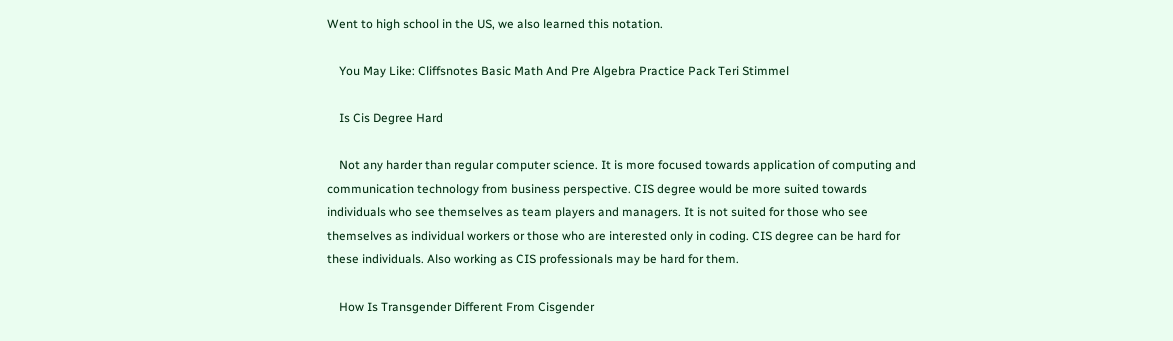Went to high school in the US, we also learned this notation.

    You May Like: Cliffsnotes Basic Math And Pre Algebra Practice Pack Teri Stimmel

    Is Cis Degree Hard

    Not any harder than regular computer science. It is more focused towards application of computing and communication technology from business perspective. CIS degree would be more suited towards individuals who see themselves as team players and managers. It is not suited for those who see themselves as individual workers or those who are interested only in coding. CIS degree can be hard for these individuals. Also working as CIS professionals may be hard for them.

    How Is Transgender Different From Cisgender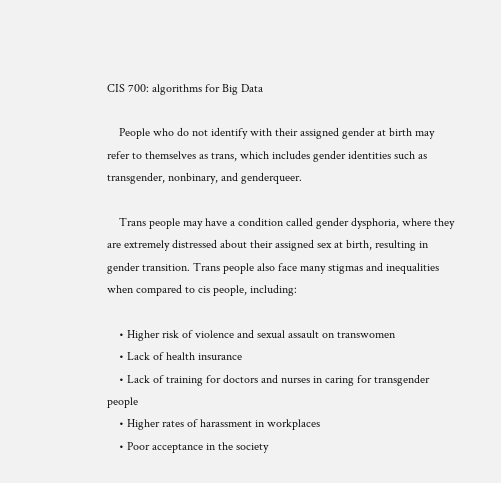CIS 700: algorithms for Big Data

    People who do not identify with their assigned gender at birth may refer to themselves as trans, which includes gender identities such as transgender, nonbinary, and genderqueer.

    Trans people may have a condition called gender dysphoria, where they are extremely distressed about their assigned sex at birth, resulting in gender transition. Trans people also face many stigmas and inequalities when compared to cis people, including:

    • Higher risk of violence and sexual assault on transwomen
    • Lack of health insurance
    • Lack of training for doctors and nurses in caring for transgender people
    • Higher rates of harassment in workplaces
    • Poor acceptance in the society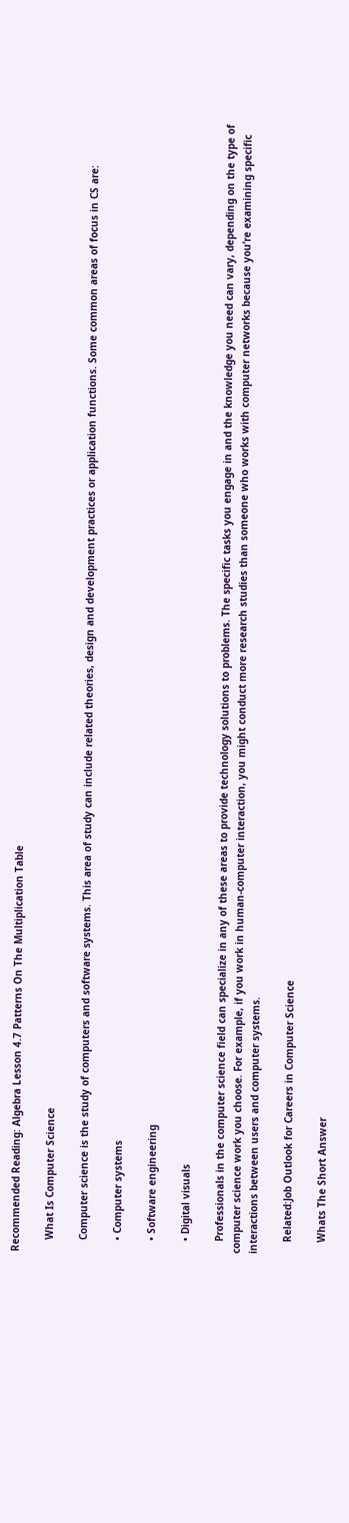Recommended Reading: Algebra Lesson 4.7 Patterns On The Multiplication Table

    What Is Computer Science

    Computer science is the study of computers and software systems. This area of study can include related theories, design and development practices or application functions. Some common areas of focus in CS are:

    • Computer systems

    • Software engineering

    • Digital visuals

    Professionals in the computer science field can specialize in any of these areas to provide technology solutions to problems. The specific tasks you engage in and the knowledge you need can vary, depending on the type of computer science work you choose. For example, if you work in human-computer interaction, you might conduct more research studies than someone who works with computer networks because you’re examining specific interactions between users and computer systems.

    Related:Job Outlook for Careers in Computer Science

    Whats The Short Answer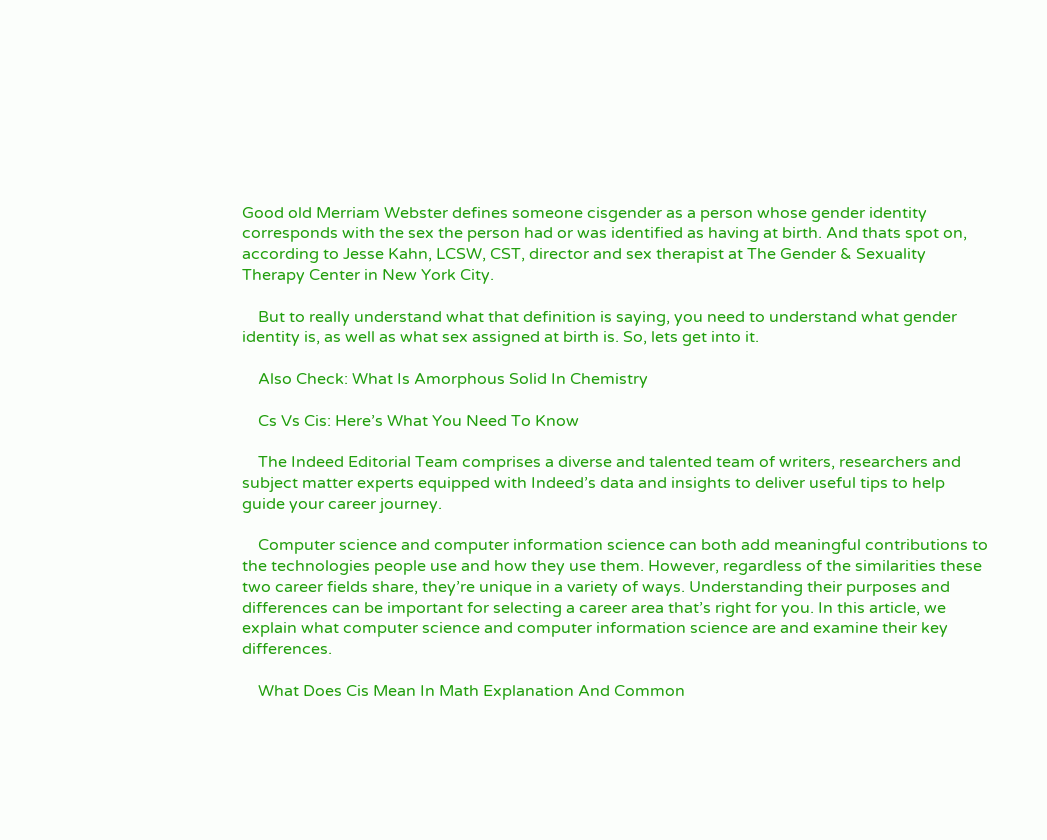Good old Merriam Webster defines someone cisgender as a person whose gender identity corresponds with the sex the person had or was identified as having at birth. And thats spot on, according to Jesse Kahn, LCSW, CST, director and sex therapist at The Gender & Sexuality Therapy Center in New York City.

    But to really understand what that definition is saying, you need to understand what gender identity is, as well as what sex assigned at birth is. So, lets get into it.

    Also Check: What Is Amorphous Solid In Chemistry

    Cs Vs Cis: Here’s What You Need To Know

    The Indeed Editorial Team comprises a diverse and talented team of writers, researchers and subject matter experts equipped with Indeed’s data and insights to deliver useful tips to help guide your career journey.

    Computer science and computer information science can both add meaningful contributions to the technologies people use and how they use them. However, regardless of the similarities these two career fields share, they’re unique in a variety of ways. Understanding their purposes and differences can be important for selecting a career area that’s right for you. In this article, we explain what computer science and computer information science are and examine their key differences.

    What Does Cis Mean In Math Explanation And Common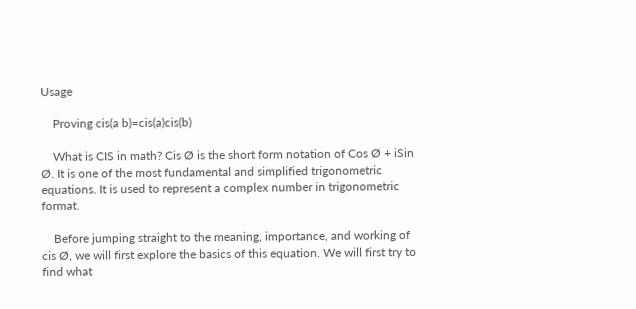Usage

    Proving cis(a b)=cis(a)cis(b)

    What is CIS in math? Cis Ø is the short form notation of Cos Ø + iSin Ø. It is one of the most fundamental and simplified trigonometric equations. It is used to represent a complex number in trigonometric format.

    Before jumping straight to the meaning, importance, and working of cis Ø, we will first explore the basics of this equation. We will first try to find what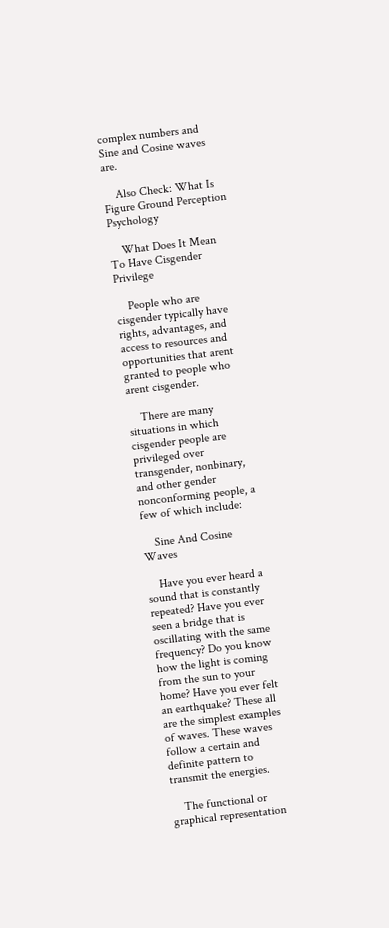complex numbers and Sine and Cosine waves are.

    Also Check: What Is Figure Ground Perception Psychology

    What Does It Mean To Have Cisgender Privilege

    People who are cisgender typically have rights, advantages, and access to resources and opportunities that arent granted to people who arent cisgender.

    There are many situations in which cisgender people are privileged over transgender, nonbinary, and other gender nonconforming people, a few of which include:

    Sine And Cosine Waves

    Have you ever heard a sound that is constantly repeated? Have you ever seen a bridge that is oscillating with the same frequency? Do you know how the light is coming from the sun to your home? Have you ever felt an earthquake? These all are the simplest examples of waves. These waves follow a certain and definite pattern to transmit the energies.

    The functional or graphical representation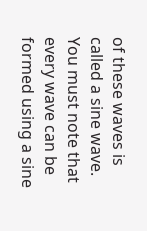of these waves is called a sine wave. You must note that every wave can be formed using a sine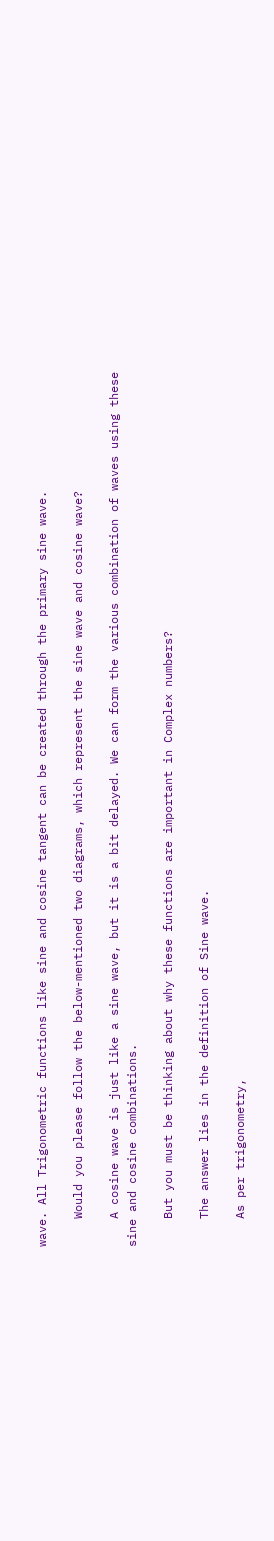wave. All Trigonometric functions like sine and cosine tangent can be created through the primary sine wave.

    Would you please follow the below-mentioned two diagrams, which represent the sine wave and cosine wave?

    A cosine wave is just like a sine wave, but it is a bit delayed. We can form the various combination of waves using these sine and cosine combinations.

    But you must be thinking about why these functions are important in Complex numbers?

    The answer lies in the definition of Sine wave.

    As per trigonometry,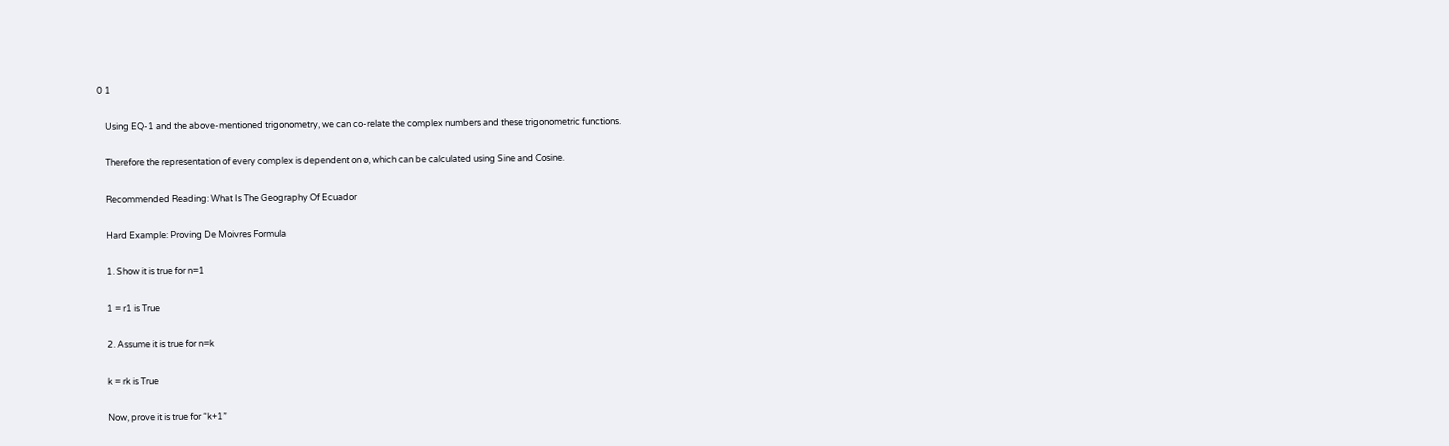0 1

    Using EQ-1 and the above-mentioned trigonometry, we can co-relate the complex numbers and these trigonometric functions.

    Therefore the representation of every complex is dependent on ø, which can be calculated using Sine and Cosine.

    Recommended Reading: What Is The Geography Of Ecuador

    Hard Example: Proving De Moivres Formula

    1. Show it is true for n=1

    1 = r1 is True

    2. Assume it is true for n=k

    k = rk is True

    Now, prove it is true for “k+1”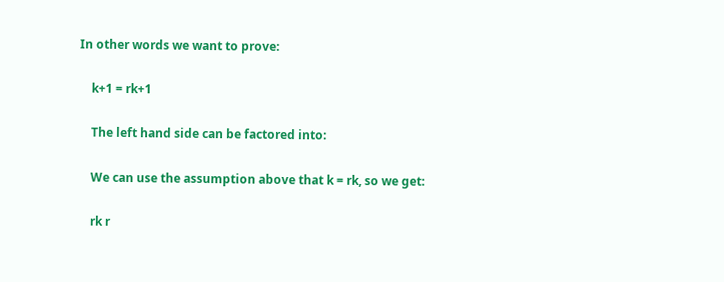In other words we want to prove:

    k+1 = rk+1

    The left hand side can be factored into:

    We can use the assumption above that k = rk, so we get:

    rk r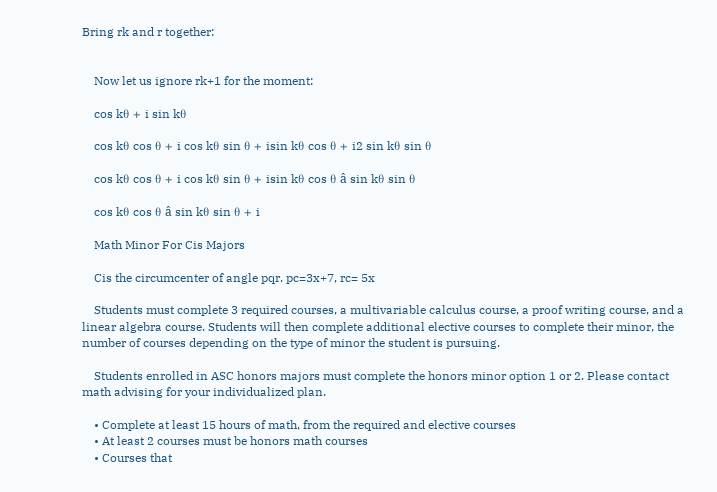Bring rk and r together:


    Now let us ignore rk+1 for the moment:

    cos kθ + i sin kθ

    cos kθ cos θ + i cos kθ sin θ + isin kθ cos θ + i2 sin kθ sin θ

    cos kθ cos θ + i cos kθ sin θ + isin kθ cos θ â sin kθ sin θ

    cos kθ cos θ â sin kθ sin θ + i

    Math Minor For Cis Majors

    Cis the circumcenter of angle pqr. pc=3x+7, rc= 5x

    Students must complete 3 required courses, a multivariable calculus course, a proof writing course, and a linear algebra course. Students will then complete additional elective courses to complete their minor, the number of courses depending on the type of minor the student is pursuing.

    Students enrolled in ASC honors majors must complete the honors minor option 1 or 2. Please contact math advising for your individualized plan.

    • Complete at least 15 hours of math, from the required and elective courses
    • At least 2 courses must be honors math courses
    • Courses that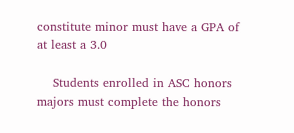constitute minor must have a GPA of at least a 3.0

    Students enrolled in ASC honors majors must complete the honors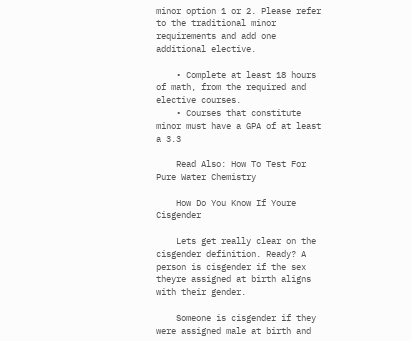minor option 1 or 2. Please refer to the traditional minor requirements and add one additional elective.

    • Complete at least 18 hours of math, from the required and elective courses.
    • Courses that constitute minor must have a GPA of at least a 3.3

    Read Also: How To Test For Pure Water Chemistry

    How Do You Know If Youre Cisgender

    Lets get really clear on the cisgender definition. Ready? A person is cisgender if the sex theyre assigned at birth aligns with their gender.

    Someone is cisgender if they were assigned male at birth and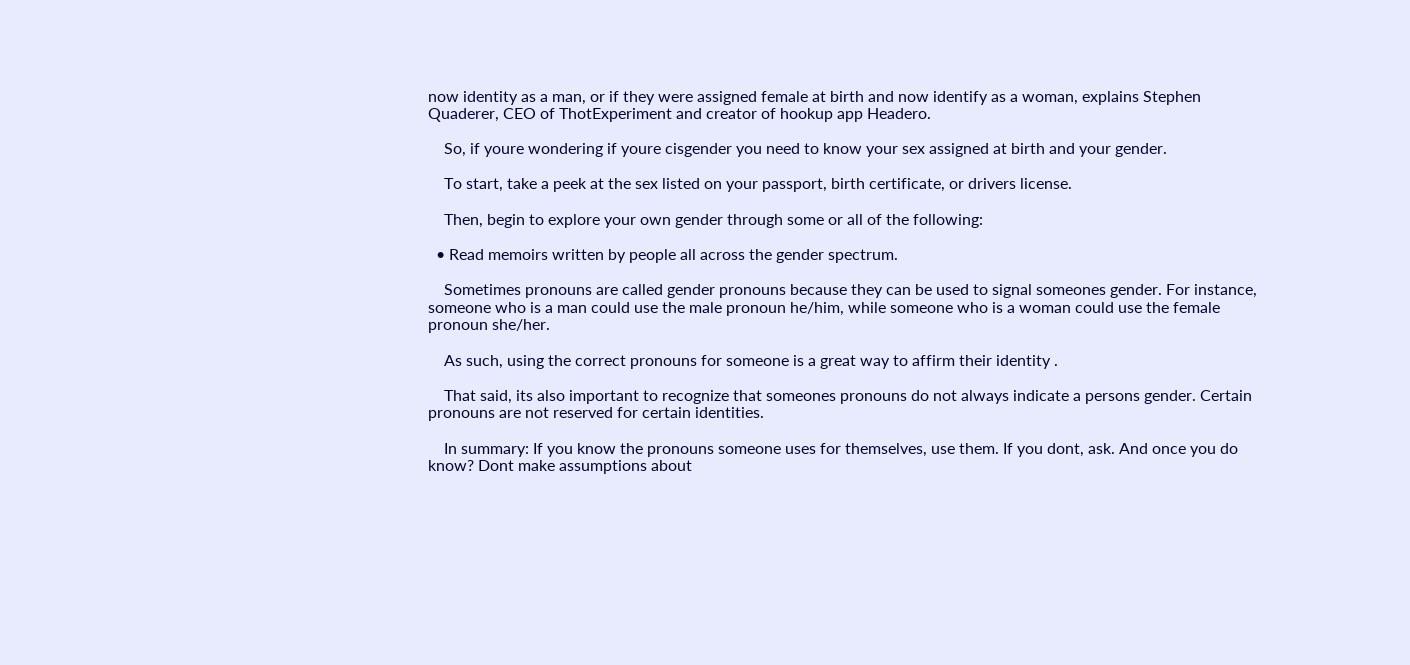now identity as a man, or if they were assigned female at birth and now identify as a woman, explains Stephen Quaderer, CEO of ThotExperiment and creator of hookup app Headero.

    So, if youre wondering if youre cisgender you need to know your sex assigned at birth and your gender.

    To start, take a peek at the sex listed on your passport, birth certificate, or drivers license.

    Then, begin to explore your own gender through some or all of the following:

  • Read memoirs written by people all across the gender spectrum.

    Sometimes pronouns are called gender pronouns because they can be used to signal someones gender. For instance, someone who is a man could use the male pronoun he/him, while someone who is a woman could use the female pronoun she/her.

    As such, using the correct pronouns for someone is a great way to affirm their identity .

    That said, its also important to recognize that someones pronouns do not always indicate a persons gender. Certain pronouns are not reserved for certain identities.

    In summary: If you know the pronouns someone uses for themselves, use them. If you dont, ask. And once you do know? Dont make assumptions about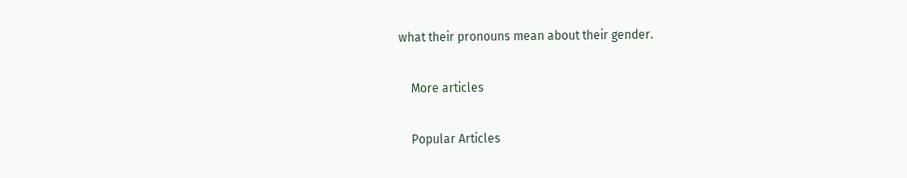what their pronouns mean about their gender.

    More articles

    Popular Articles